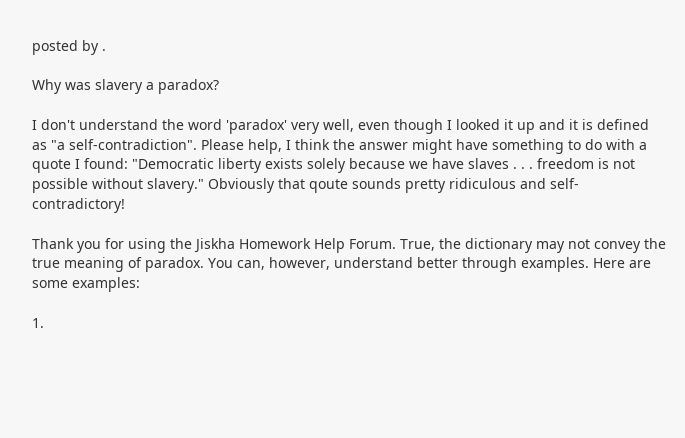posted by .

Why was slavery a paradox?

I don't understand the word 'paradox' very well, even though I looked it up and it is defined as "a self-contradiction". Please help, I think the answer might have something to do with a quote I found: "Democratic liberty exists solely because we have slaves . . . freedom is not possible without slavery." Obviously that qoute sounds pretty ridiculous and self-contradictory!

Thank you for using the Jiskha Homework Help Forum. True, the dictionary may not convey the true meaning of paradox. You can, however, understand better through examples. Here are some examples:

1.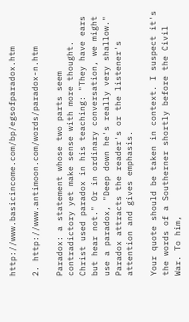http://www.basicincome.com/bp/egsofparadox.htm

2. http://www.antimoon.com/words/paradox-n.htm

Paradox: a statement whose two parts seem contradictory yet make sense with more thought. Christ used paradox in his teaching: "They have ears but hear not." Or in ordinary conversation, we might use a paradox, "Deep down he's really very shallow." Paradox attracts the reader's or the listener's attention and gives emphasis.

Your quote should be taken in context. I suspect it's the words of a Southerner shortly before the Civil War. To him,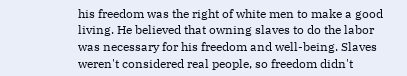his freedom was the right of white men to make a good living. He believed that owning slaves to do the labor was necessary for his freedom and well-being. Slaves weren't considered real people, so freedom didn't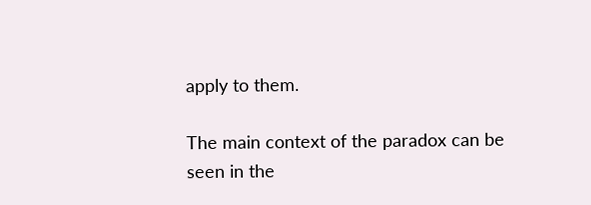apply to them.

The main context of the paradox can be seen in the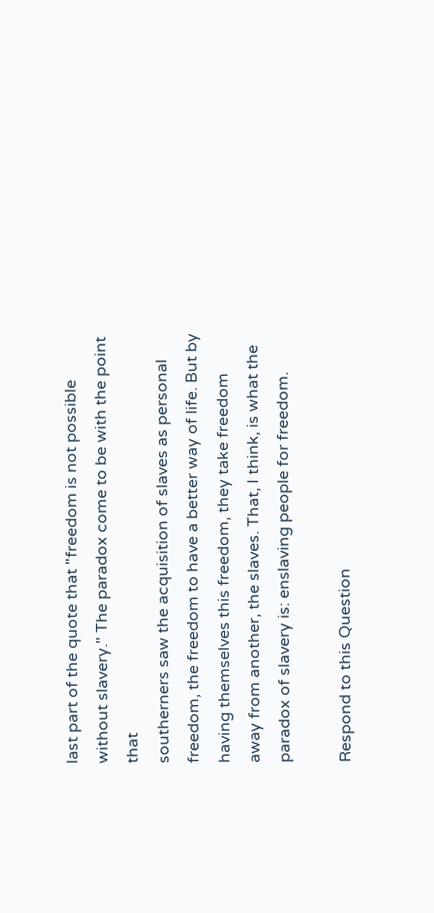last part of the quote that "freedom is not possible without slavery." The paradox come to be with the point that
southerners saw the acquisition of slaves as personal freedom, the freedom to have a better way of life. But by having themselves this freedom, they take freedom away from another, the slaves. That, I think, is what the paradox of slavery is: enslaving people for freedom.

Respond to this Question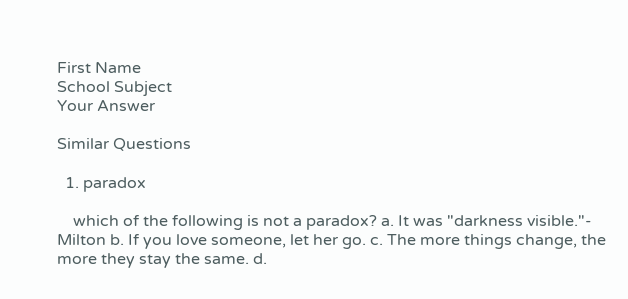First Name
School Subject
Your Answer

Similar Questions

  1. paradox

    which of the following is not a paradox? a. It was "darkness visible."- Milton b. If you love someone, let her go. c. The more things change, the more they stay the same. d.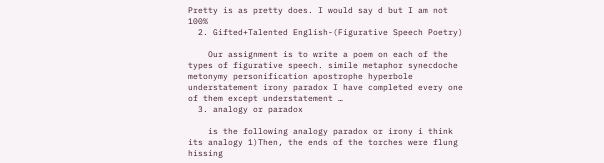Pretty is as pretty does. I would say d but I am not 100%
  2. Gifted+Talented English-(Figurative Speech Poetry)

    Our assignment is to write a poem on each of the types of figurative speech. simile metaphor synecdoche metonymy personification apostrophe hyperbole understatement irony paradox I have completed every one of them except understatement …
  3. analogy or paradox

    is the following analogy paradox or irony i think its analogy 1)Then, the ends of the torches were flung hissing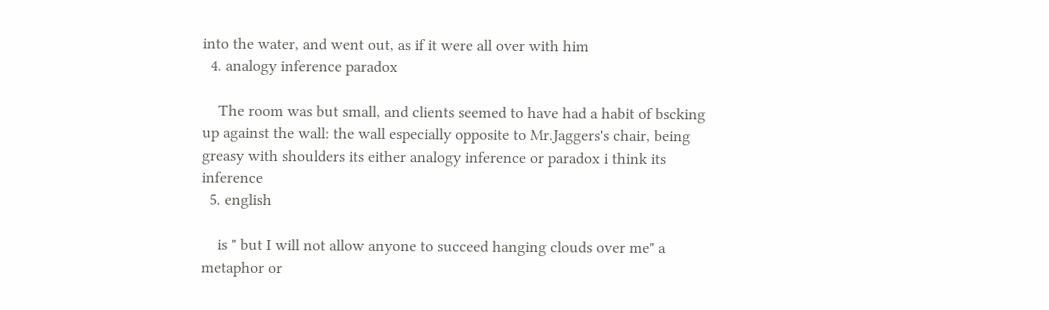into the water, and went out, as if it were all over with him
  4. analogy inference paradox

    The room was but small, and clients seemed to have had a habit of bscking up against the wall: the wall especially opposite to Mr.Jaggers's chair, being greasy with shoulders its either analogy inference or paradox i think its inference
  5. english

    is " but I will not allow anyone to succeed hanging clouds over me" a metaphor or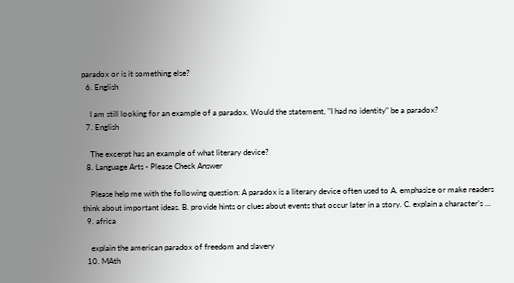paradox or is it something else?
  6. English

    I am still looking for an example of a paradox. Would the statement, "I had no identity" be a paradox?
  7. English

    The excerpt has an example of what literary device?
  8. Language Arts - Please Check Answer

    Please help me with the following question: A paradox is a literary device often used to A. emphasize or make readers think about important ideas. B. provide hints or clues about events that occur later in a story. C. explain a character’s …
  9. africa

    explain the american paradox of freedom and slavery
  10. MAth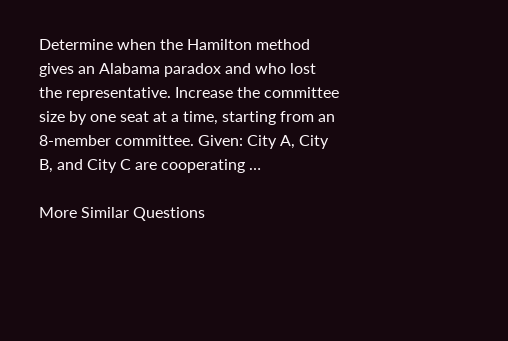Determine when the Hamilton method gives an Alabama paradox and who lost the representative. Increase the committee size by one seat at a time, starting from an 8-member committee. Given: City A, City B, and City C are cooperating …

More Similar Questions